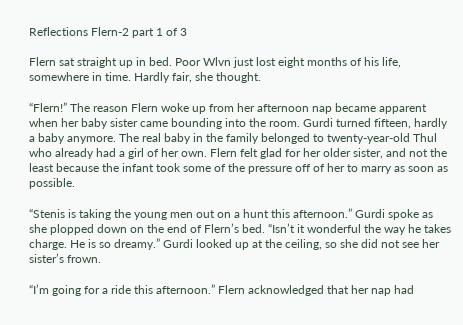Reflections Flern-2 part 1 of 3

Flern sat straight up in bed. Poor Wlvn just lost eight months of his life, somewhere in time. Hardly fair, she thought.

“Flern!” The reason Flern woke up from her afternoon nap became apparent when her baby sister came bounding into the room. Gurdi turned fifteen, hardly a baby anymore. The real baby in the family belonged to twenty-year-old Thul who already had a girl of her own. Flern felt glad for her older sister, and not the least because the infant took some of the pressure off of her to marry as soon as possible.

“Stenis is taking the young men out on a hunt this afternoon.” Gurdi spoke as she plopped down on the end of Flern’s bed. “Isn’t it wonderful the way he takes charge. He is so dreamy.” Gurdi looked up at the ceiling, so she did not see her sister’s frown.

“I’m going for a ride this afternoon.” Flern acknowledged that her nap had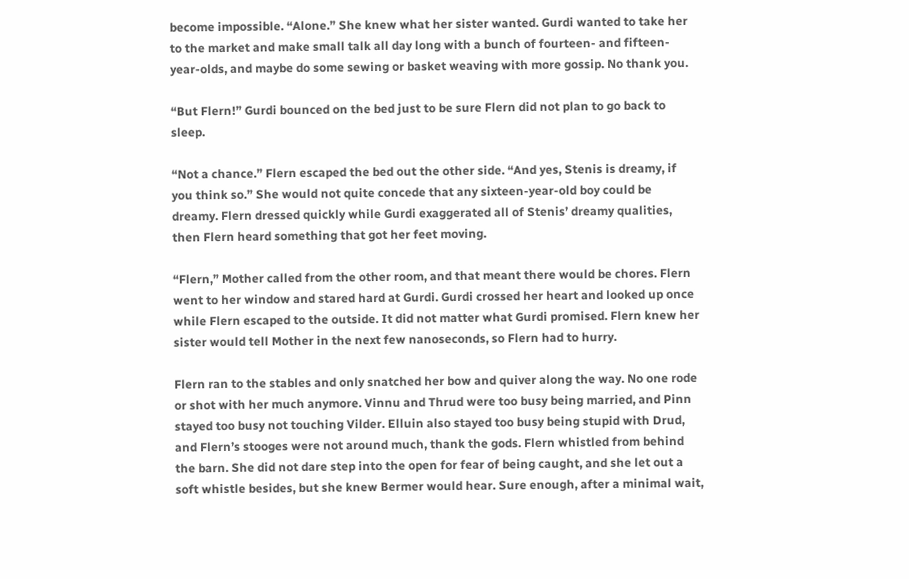become impossible. “Alone.” She knew what her sister wanted. Gurdi wanted to take her to the market and make small talk all day long with a bunch of fourteen- and fifteen-year-olds, and maybe do some sewing or basket weaving with more gossip. No thank you.

“But Flern!” Gurdi bounced on the bed just to be sure Flern did not plan to go back to sleep.

“Not a chance.” Flern escaped the bed out the other side. “And yes, Stenis is dreamy, if you think so.” She would not quite concede that any sixteen-year-old boy could be dreamy. Flern dressed quickly while Gurdi exaggerated all of Stenis’ dreamy qualities, then Flern heard something that got her feet moving.

“Flern,” Mother called from the other room, and that meant there would be chores. Flern went to her window and stared hard at Gurdi. Gurdi crossed her heart and looked up once while Flern escaped to the outside. It did not matter what Gurdi promised. Flern knew her sister would tell Mother in the next few nanoseconds, so Flern had to hurry.

Flern ran to the stables and only snatched her bow and quiver along the way. No one rode or shot with her much anymore. Vinnu and Thrud were too busy being married, and Pinn stayed too busy not touching Vilder. Elluin also stayed too busy being stupid with Drud, and Flern’s stooges were not around much, thank the gods. Flern whistled from behind the barn. She did not dare step into the open for fear of being caught, and she let out a soft whistle besides, but she knew Bermer would hear. Sure enough, after a minimal wait,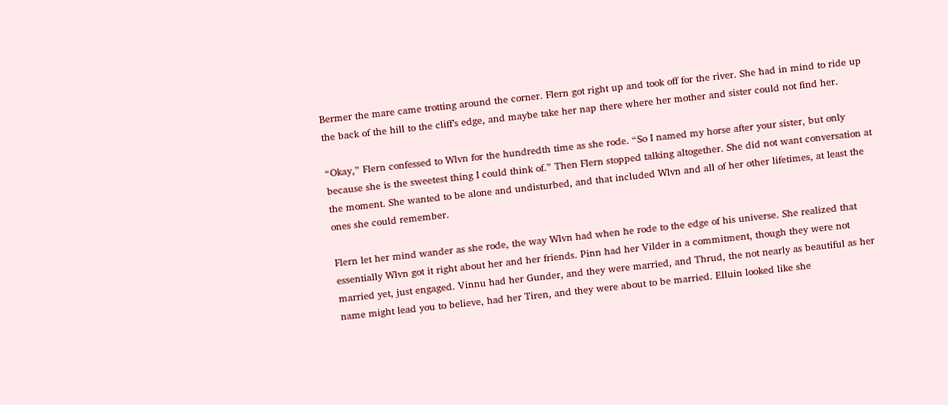Bermer the mare came trotting around the corner. Flern got right up and took off for the river. She had in mind to ride up the back of the hill to the cliff’s edge, and maybe take her nap there where her mother and sister could not find her.

“Okay,” Flern confessed to Wlvn for the hundredth time as she rode. “So I named my horse after your sister, but only because she is the sweetest thing I could think of.” Then Flern stopped talking altogether. She did not want conversation at the moment. She wanted to be alone and undisturbed, and that included Wlvn and all of her other lifetimes, at least the ones she could remember.

Flern let her mind wander as she rode, the way Wlvn had when he rode to the edge of his universe. She realized that essentially Wlvn got it right about her and her friends. Pinn had her Vilder in a commitment, though they were not married yet, just engaged. Vinnu had her Gunder, and they were married, and Thrud, the not nearly as beautiful as her name might lead you to believe, had her Tiren, and they were about to be married. Elluin looked like she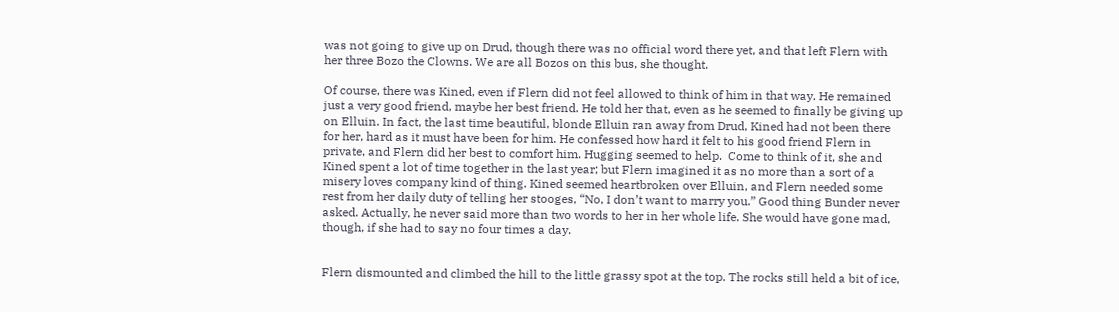was not going to give up on Drud, though there was no official word there yet, and that left Flern with her three Bozo the Clowns. We are all Bozos on this bus, she thought.

Of course, there was Kined, even if Flern did not feel allowed to think of him in that way. He remained just a very good friend, maybe her best friend. He told her that, even as he seemed to finally be giving up on Elluin. In fact, the last time beautiful, blonde Elluin ran away from Drud, Kined had not been there for her, hard as it must have been for him. He confessed how hard it felt to his good friend Flern in private, and Flern did her best to comfort him. Hugging seemed to help.  Come to think of it, she and Kined spent a lot of time together in the last year; but Flern imagined it as no more than a sort of a misery loves company kind of thing. Kined seemed heartbroken over Elluin, and Flern needed some rest from her daily duty of telling her stooges, “No, I don’t want to marry you.” Good thing Bunder never asked. Actually, he never said more than two words to her in her whole life. She would have gone mad, though, if she had to say no four times a day.


Flern dismounted and climbed the hill to the little grassy spot at the top. The rocks still held a bit of ice,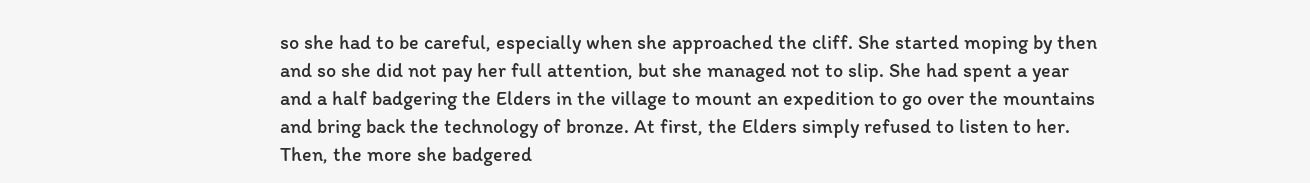so she had to be careful, especially when she approached the cliff. She started moping by then and so she did not pay her full attention, but she managed not to slip. She had spent a year and a half badgering the Elders in the village to mount an expedition to go over the mountains and bring back the technology of bronze. At first, the Elders simply refused to listen to her. Then, the more she badgered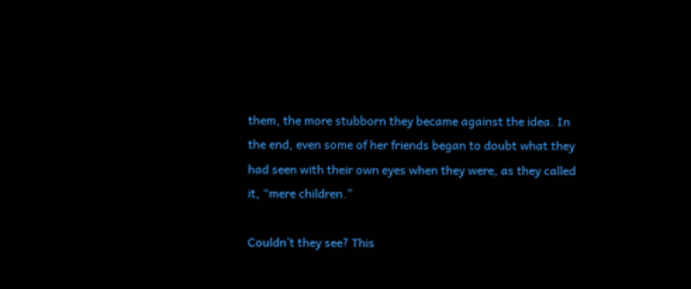them, the more stubborn they became against the idea. In the end, even some of her friends began to doubt what they had seen with their own eyes when they were, as they called it, “mere children.”

Couldn’t they see? This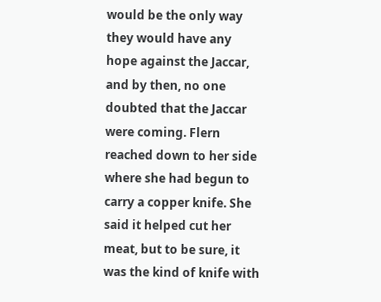would be the only way they would have any hope against the Jaccar, and by then, no one doubted that the Jaccar were coming. Flern reached down to her side where she had begun to carry a copper knife. She said it helped cut her meat, but to be sure, it was the kind of knife with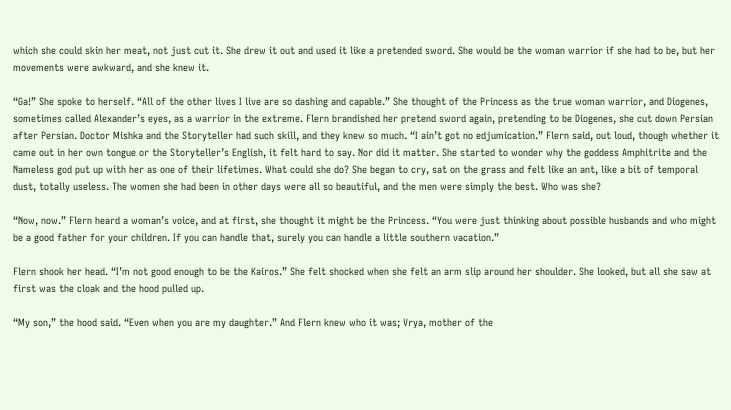which she could skin her meat, not just cut it. She drew it out and used it like a pretended sword. She would be the woman warrior if she had to be, but her movements were awkward, and she knew it.

“Ga!” She spoke to herself. “All of the other lives I live are so dashing and capable.” She thought of the Princess as the true woman warrior, and Diogenes, sometimes called Alexander’s eyes, as a warrior in the extreme. Flern brandished her pretend sword again, pretending to be Diogenes, she cut down Persian after Persian. Doctor Mishka and the Storyteller had such skill, and they knew so much. “I ain’t got no edjumication.” Flern said, out loud, though whether it came out in her own tongue or the Storyteller’s English, it felt hard to say. Nor did it matter. She started to wonder why the goddess Amphitrite and the Nameless god put up with her as one of their lifetimes. What could she do? She began to cry, sat on the grass and felt like an ant, like a bit of temporal dust, totally useless. The women she had been in other days were all so beautiful, and the men were simply the best. Who was she?

“Now, now.” Flern heard a woman’s voice, and at first, she thought it might be the Princess. “You were just thinking about possible husbands and who might be a good father for your children. If you can handle that, surely you can handle a little southern vacation.”

Flern shook her head. “I’m not good enough to be the Kairos.” She felt shocked when she felt an arm slip around her shoulder. She looked, but all she saw at first was the cloak and the hood pulled up.

“My son,” the hood said. “Even when you are my daughter.” And Flern knew who it was; Vrya, mother of the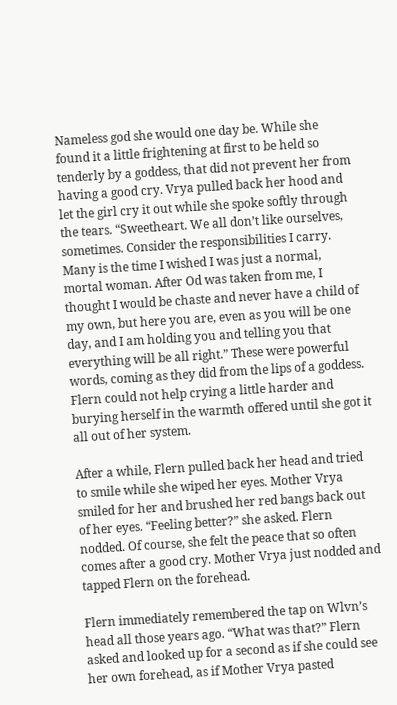Nameless god she would one day be. While she found it a little frightening at first to be held so tenderly by a goddess, that did not prevent her from having a good cry. Vrya pulled back her hood and let the girl cry it out while she spoke softly through the tears. “Sweetheart. We all don’t like ourselves, sometimes. Consider the responsibilities I carry. Many is the time I wished I was just a normal, mortal woman. After Od was taken from me, I thought I would be chaste and never have a child of my own, but here you are, even as you will be one day, and I am holding you and telling you that everything will be all right.” These were powerful words, coming as they did from the lips of a goddess. Flern could not help crying a little harder and burying herself in the warmth offered until she got it all out of her system.

After a while, Flern pulled back her head and tried to smile while she wiped her eyes. Mother Vrya smiled for her and brushed her red bangs back out of her eyes. “Feeling better?” she asked. Flern nodded. Of course, she felt the peace that so often comes after a good cry. Mother Vrya just nodded and tapped Flern on the forehead.

Flern immediately remembered the tap on Wlvn’s head all those years ago. “What was that?” Flern asked and looked up for a second as if she could see her own forehead, as if Mother Vrya pasted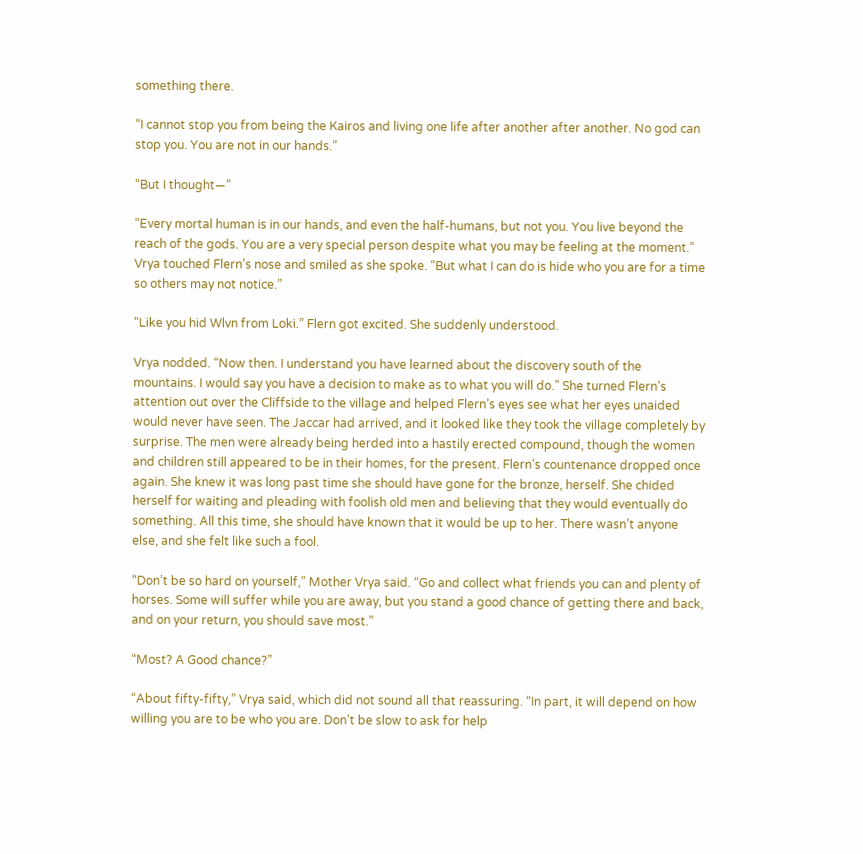something there.

“I cannot stop you from being the Kairos and living one life after another after another. No god can stop you. You are not in our hands.”

“But I thought—”

“Every mortal human is in our hands, and even the half-humans, but not you. You live beyond the reach of the gods. You are a very special person despite what you may be feeling at the moment.” Vrya touched Flern’s nose and smiled as she spoke. “But what I can do is hide who you are for a time so others may not notice.”

“Like you hid Wlvn from Loki.” Flern got excited. She suddenly understood.

Vrya nodded. “Now then. I understand you have learned about the discovery south of the mountains. I would say you have a decision to make as to what you will do.” She turned Flern’s attention out over the Cliffside to the village and helped Flern’s eyes see what her eyes unaided would never have seen. The Jaccar had arrived, and it looked like they took the village completely by surprise. The men were already being herded into a hastily erected compound, though the women and children still appeared to be in their homes, for the present. Flern’s countenance dropped once again. She knew it was long past time she should have gone for the bronze, herself. She chided herself for waiting and pleading with foolish old men and believing that they would eventually do something. All this time, she should have known that it would be up to her. There wasn’t anyone else, and she felt like such a fool.

“Don’t be so hard on yourself,” Mother Vrya said. “Go and collect what friends you can and plenty of horses. Some will suffer while you are away, but you stand a good chance of getting there and back, and on your return, you should save most.”

“Most? A Good chance?”

“About fifty-fifty,” Vrya said, which did not sound all that reassuring. “In part, it will depend on how willing you are to be who you are. Don’t be slow to ask for help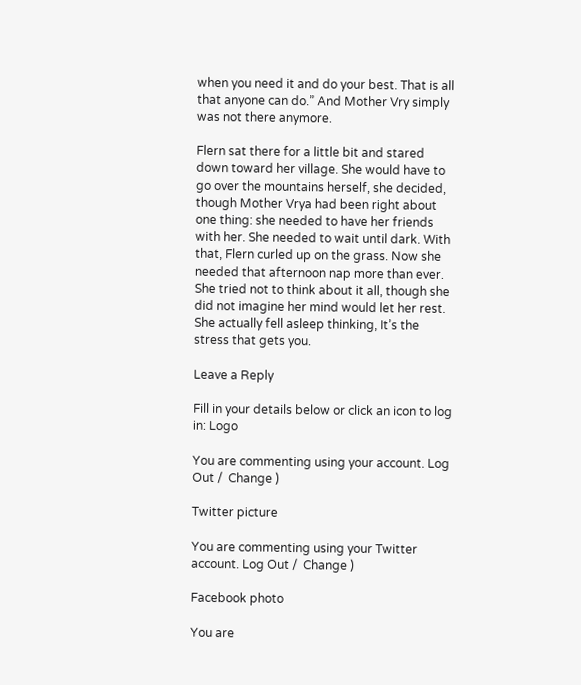when you need it and do your best. That is all that anyone can do.” And Mother Vry simply was not there anymore.

Flern sat there for a little bit and stared down toward her village. She would have to go over the mountains herself, she decided, though Mother Vrya had been right about one thing: she needed to have her friends with her. She needed to wait until dark. With that, Flern curled up on the grass. Now she needed that afternoon nap more than ever. She tried not to think about it all, though she did not imagine her mind would let her rest. She actually fell asleep thinking, It’s the stress that gets you.

Leave a Reply

Fill in your details below or click an icon to log in: Logo

You are commenting using your account. Log Out /  Change )

Twitter picture

You are commenting using your Twitter account. Log Out /  Change )

Facebook photo

You are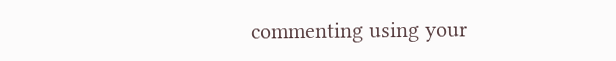commenting using your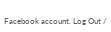Facebook account. Log Out /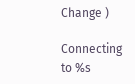Change )

Connecting to %s